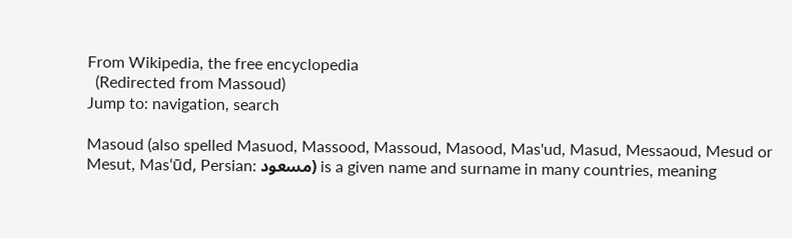From Wikipedia, the free encyclopedia
  (Redirected from Massoud)
Jump to: navigation, search

Masoud (also spelled Masuod, Massood, Massoud, Masood, Mas'ud, Masud, Messaoud, Mesud or Mesut, Mas‘ūd, Persian: مسعود) is a given name and surname in many countries, meaning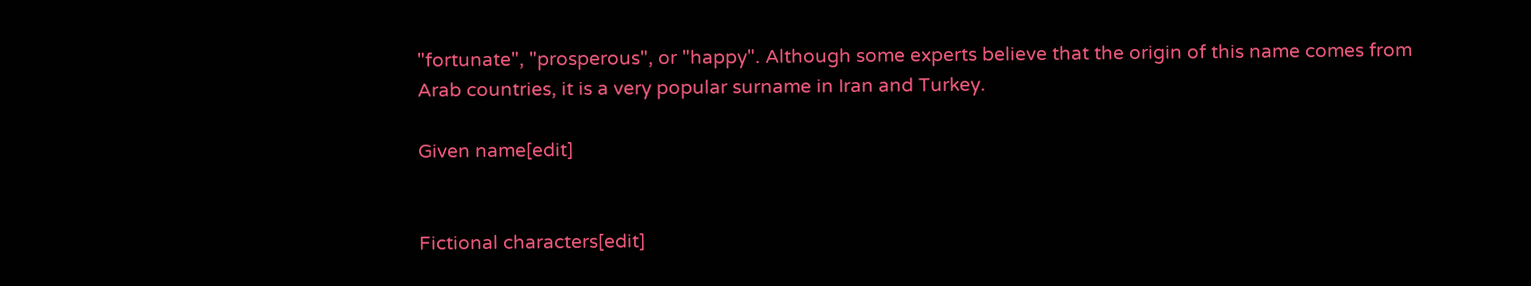"fortunate", "prosperous", or "happy". Although some experts believe that the origin of this name comes from Arab countries, it is a very popular surname in Iran and Turkey.

Given name[edit]


Fictional characters[edit]